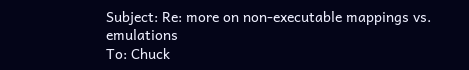Subject: Re: more on non-executable mappings vs. emulations
To: Chuck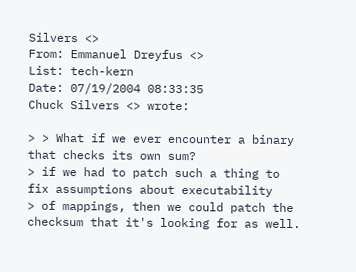Silvers <>
From: Emmanuel Dreyfus <>
List: tech-kern
Date: 07/19/2004 08:33:35
Chuck Silvers <> wrote:

> > What if we ever encounter a binary that checks its own sum?
> if we had to patch such a thing to fix assumptions about executability
> of mappings, then we could patch the checksum that it's looking for as well.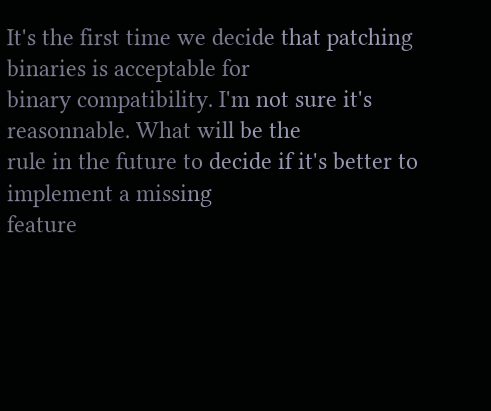It's the first time we decide that patching binaries is acceptable for
binary compatibility. I'm not sure it's reasonnable. What will be the
rule in the future to decide if it's better to implement a missing
feature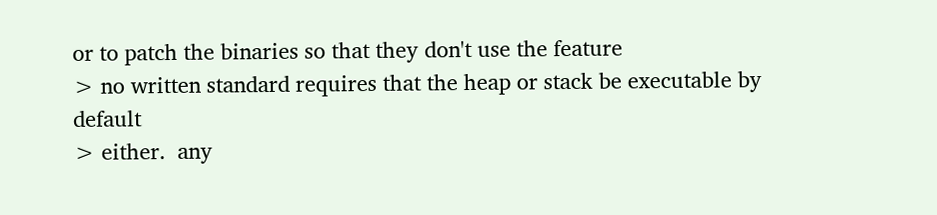or to patch the binaries so that they don't use the feature
> no written standard requires that the heap or stack be executable by default
> either.  any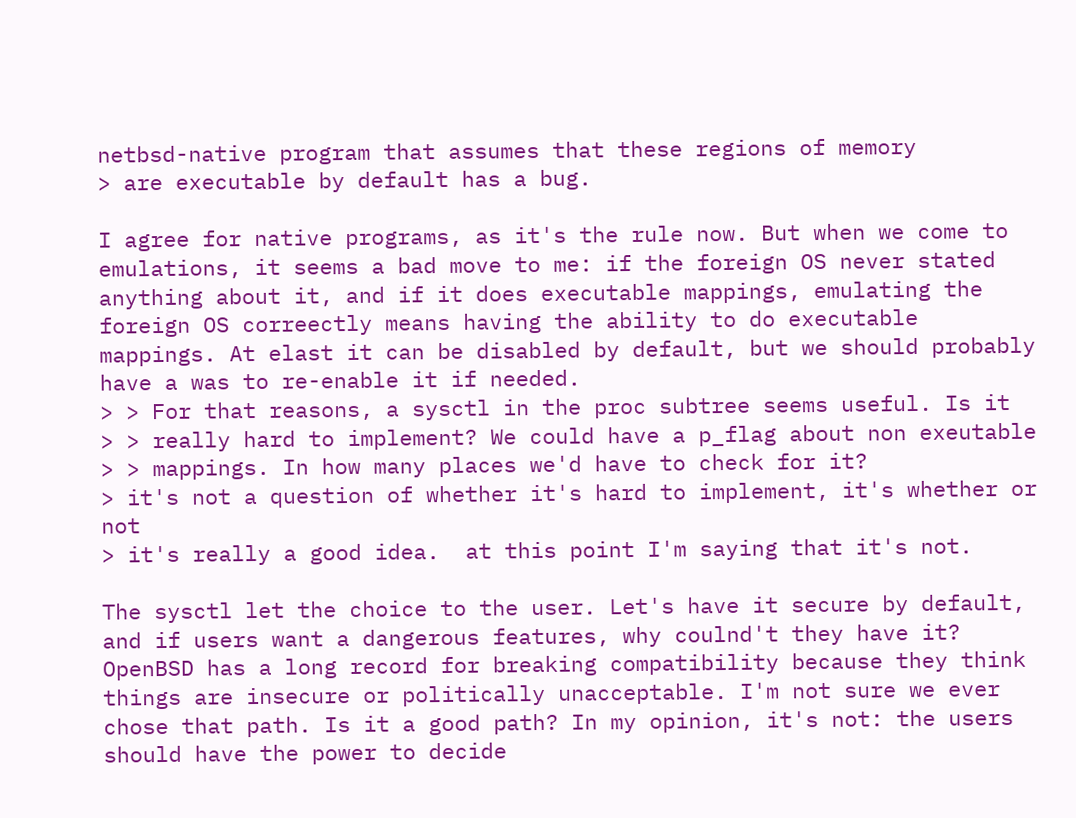netbsd-native program that assumes that these regions of memory
> are executable by default has a bug.

I agree for native programs, as it's the rule now. But when we come to
emulations, it seems a bad move to me: if the foreign OS never stated
anything about it, and if it does executable mappings, emulating the
foreign OS correectly means having the ability to do executable
mappings. At elast it can be disabled by default, but we should probably
have a was to re-enable it if needed.
> > For that reasons, a sysctl in the proc subtree seems useful. Is it
> > really hard to implement? We could have a p_flag about non exeutable
> > mappings. In how many places we'd have to check for it?
> it's not a question of whether it's hard to implement, it's whether or not
> it's really a good idea.  at this point I'm saying that it's not.

The sysctl let the choice to the user. Let's have it secure by default,
and if users want a dangerous features, why coulnd't they have it?
OpenBSD has a long record for breaking compatibility because they think
things are insecure or politically unacceptable. I'm not sure we ever
chose that path. Is it a good path? In my opinion, it's not: the users
should have the power to decide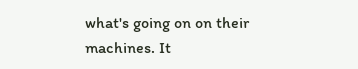what's going on on their machines. It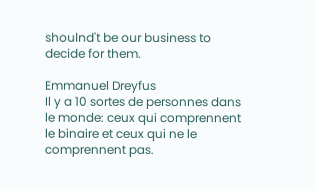shoulnd't be our business to decide for them.

Emmanuel Dreyfus
Il y a 10 sortes de personnes dans le monde: ceux qui comprennent
le binaire et ceux qui ne le comprennent pas.